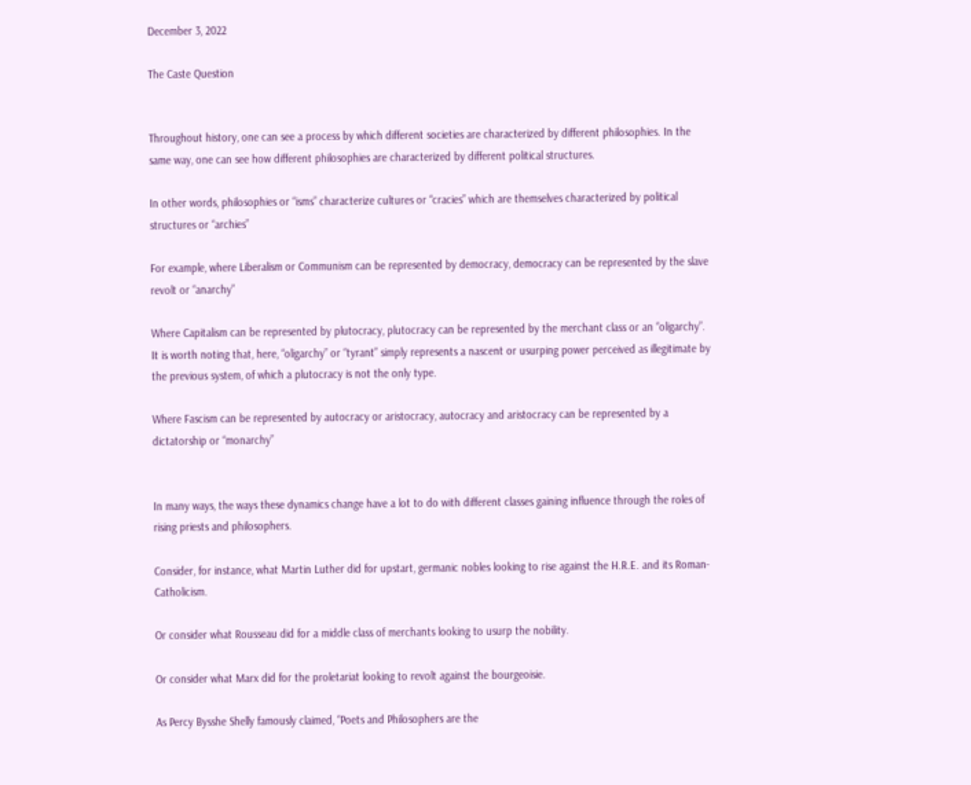December 3, 2022

The Caste Question


Throughout history, one can see a process by which different societies are characterized by different philosophies. In the same way, one can see how different philosophies are characterized by different political structures.

In other words, philosophies or “isms” characterize cultures or “cracies” which are themselves characterized by political structures or “archies”

For example, where Liberalism or Communism can be represented by democracy, democracy can be represented by the slave revolt or “anarchy”

Where Capitalism can be represented by plutocracy, plutocracy can be represented by the merchant class or an “oligarchy”. It is worth noting that, here, “oligarchy” or “tyrant” simply represents a nascent or usurping power perceived as illegitimate by the previous system, of which a plutocracy is not the only type.

Where Fascism can be represented by autocracy or aristocracy, autocracy and aristocracy can be represented by a dictatorship or “monarchy”


In many ways, the ways these dynamics change have a lot to do with different classes gaining influence through the roles of rising priests and philosophers.

Consider, for instance, what Martin Luther did for upstart, germanic nobles looking to rise against the H.R.E. and its Roman-Catholicism.

Or consider what Rousseau did for a middle class of merchants looking to usurp the nobility.

Or consider what Marx did for the proletariat looking to revolt against the bourgeoisie.

As Percy Bysshe Shelly famously claimed, “Poets and Philosophers are the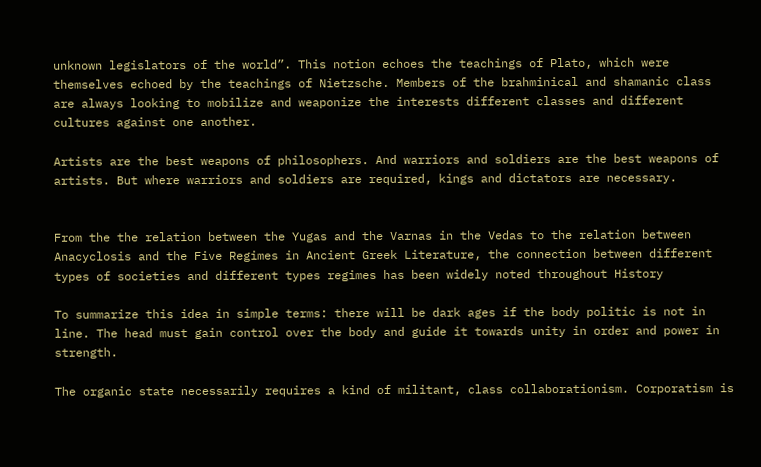unknown legislators of the world”. This notion echoes the teachings of Plato, which were themselves echoed by the teachings of Nietzsche. Members of the brahminical and shamanic class are always looking to mobilize and weaponize the interests different classes and different cultures against one another.

Artists are the best weapons of philosophers. And warriors and soldiers are the best weapons of artists. But where warriors and soldiers are required, kings and dictators are necessary.


From the the relation between the Yugas and the Varnas in the Vedas to the relation between Anacyclosis and the Five Regimes in Ancient Greek Literature, the connection between different types of societies and different types regimes has been widely noted throughout History

To summarize this idea in simple terms: there will be dark ages if the body politic is not in line. The head must gain control over the body and guide it towards unity in order and power in strength.

The organic state necessarily requires a kind of militant, class collaborationism. Corporatism is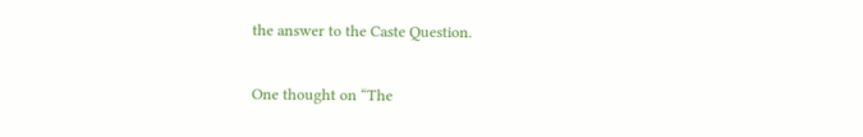the answer to the Caste Question.

One thought on “The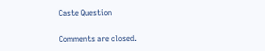Caste Question

Comments are closed.